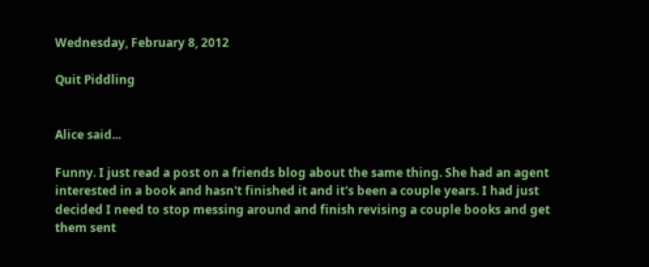Wednesday, February 8, 2012

Quit Piddling


Alice said...

Funny. I just read a post on a friends blog about the same thing. She had an agent interested in a book and hasn't finished it and it's been a couple years. I had just decided I need to stop messing around and finish revising a couple books and get them sent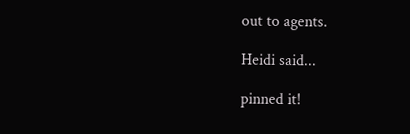out to agents.

Heidi said...

pinned it!